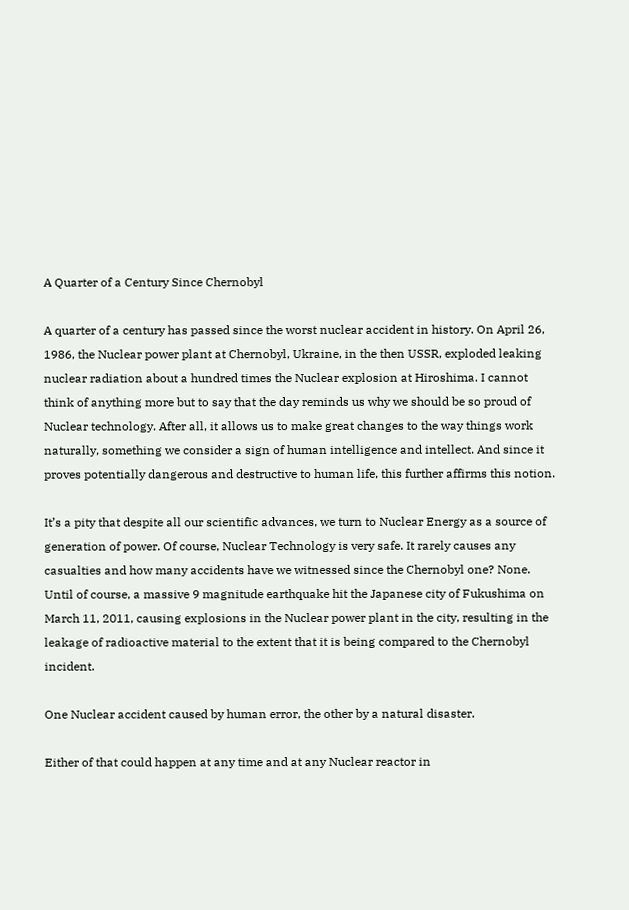A Quarter of a Century Since Chernobyl

A quarter of a century has passed since the worst nuclear accident in history. On April 26, 1986, the Nuclear power plant at Chernobyl, Ukraine, in the then USSR, exploded leaking nuclear radiation about a hundred times the Nuclear explosion at Hiroshima. I cannot think of anything more but to say that the day reminds us why we should be so proud of Nuclear technology. After all, it allows us to make great changes to the way things work naturally, something we consider a sign of human intelligence and intellect. And since it proves potentially dangerous and destructive to human life, this further affirms this notion.

It’s a pity that despite all our scientific advances, we turn to Nuclear Energy as a source of generation of power. Of course, Nuclear Technology is very safe. It rarely causes any casualties and how many accidents have we witnessed since the Chernobyl one? None. Until of course, a massive 9 magnitude earthquake hit the Japanese city of Fukushima on March 11, 2011, causing explosions in the Nuclear power plant in the city, resulting in the leakage of radioactive material to the extent that it is being compared to the Chernobyl incident.

One Nuclear accident caused by human error, the other by a natural disaster.

Either of that could happen at any time and at any Nuclear reactor in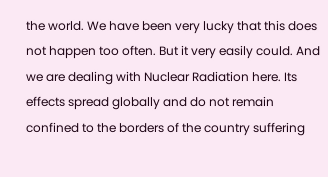the world. We have been very lucky that this does not happen too often. But it very easily could. And we are dealing with Nuclear Radiation here. Its effects spread globally and do not remain confined to the borders of the country suffering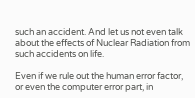such an accident. And let us not even talk about the effects of Nuclear Radiation from such accidents on life.

Even if we rule out the human error factor, or even the computer error part, in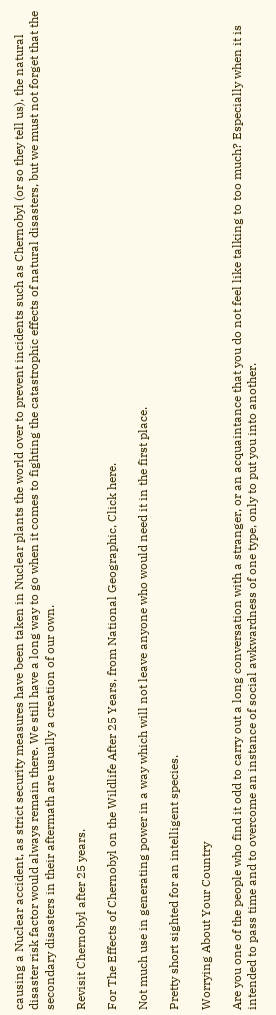causing a Nuclear accident, as strict security measures have been taken in Nuclear plants the world over to prevent incidents such as Chernobyl (or so they tell us), the natural disaster risk factor would always remain there. We still have a long way to go when it comes to fighting the catastrophic effects of natural disasters, but we must not forget that the secondary disasters in their aftermath are usually a creation of our own.

Revisit Chernobyl after 25 years.

For The Effects of Chernobyl on the Wildlife After 25 Years, from National Geographic, Click here.

Not much use in generating power in a way which will not leave anyone who would need it in the first place.

Pretty short sighted for an intelligent species.

Worrying About Your Country

Are you one of the people who find it odd to carry out a long conversation with a stranger, or an acquaintance that you do not feel like talking to too much? Especially when it is intended to pass time and to overcome an instance of social awkwardness of one type, only to put you into another.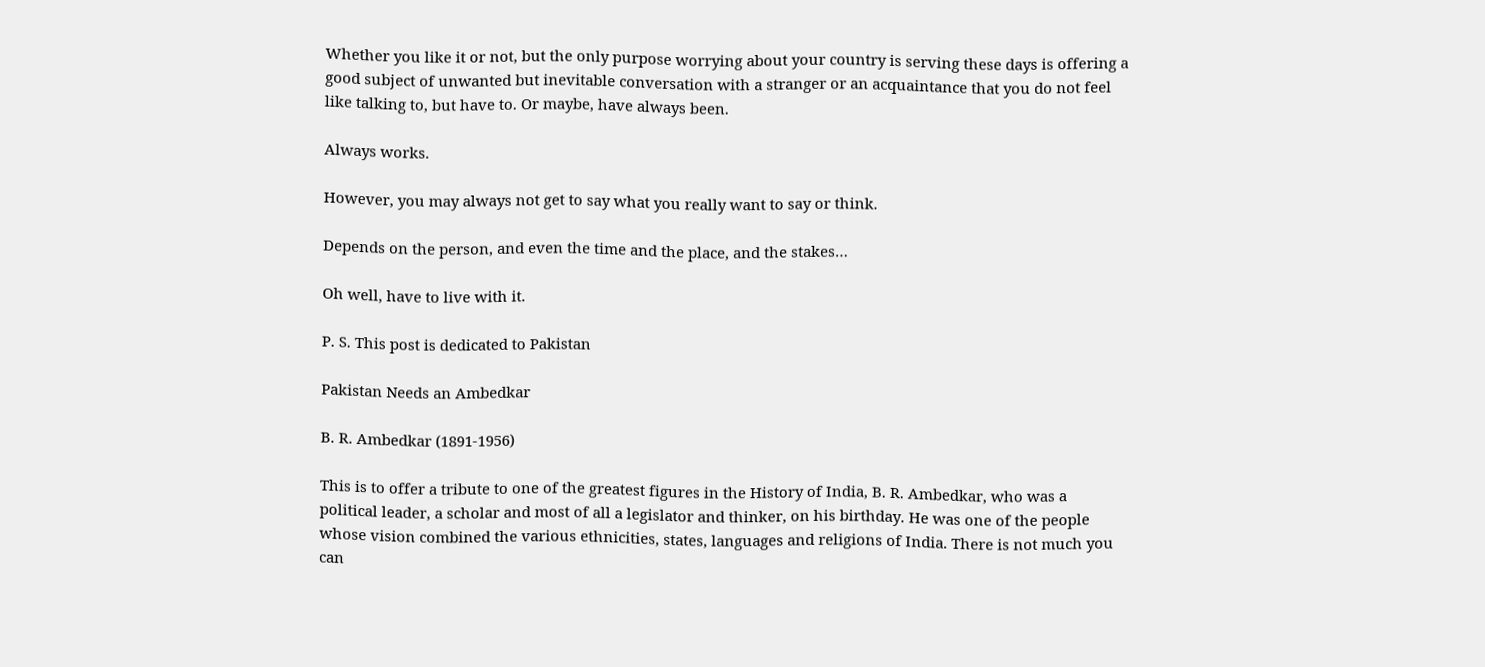Whether you like it or not, but the only purpose worrying about your country is serving these days is offering a good subject of unwanted but inevitable conversation with a stranger or an acquaintance that you do not feel like talking to, but have to. Or maybe, have always been.

Always works.

However, you may always not get to say what you really want to say or think.

Depends on the person, and even the time and the place, and the stakes…

Oh well, have to live with it.

P. S. This post is dedicated to Pakistan

Pakistan Needs an Ambedkar

B. R. Ambedkar (1891-1956)

This is to offer a tribute to one of the greatest figures in the History of India, B. R. Ambedkar, who was a political leader, a scholar and most of all a legislator and thinker, on his birthday. He was one of the people whose vision combined the various ethnicities, states, languages and religions of India. There is not much you can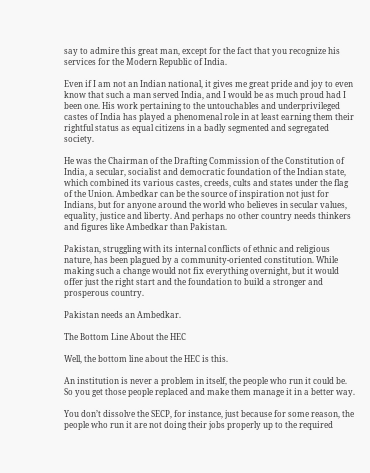say to admire this great man, except for the fact that you recognize his services for the Modern Republic of India.

Even if I am not an Indian national, it gives me great pride and joy to even know that such a man served India, and I would be as much proud had I been one. His work pertaining to the untouchables and underprivileged castes of India has played a phenomenal role in at least earning them their rightful status as equal citizens in a badly segmented and segregated society.

He was the Chairman of the Drafting Commission of the Constitution of India, a secular, socialist and democratic foundation of the Indian state, which combined its various castes, creeds, cults and states under the flag of the Union. Ambedkar can be the source of inspiration not just for Indians, but for anyone around the world who believes in secular values, equality, justice and liberty. And perhaps no other country needs thinkers and figures like Ambedkar than Pakistan.

Pakistan, struggling with its internal conflicts of ethnic and religious nature, has been plagued by a community-oriented constitution. While making such a change would not fix everything overnight, but it would offer just the right start and the foundation to build a stronger and prosperous country.

Pakistan needs an Ambedkar.

The Bottom Line About the HEC

Well, the bottom line about the HEC is this.

An institution is never a problem in itself, the people who run it could be. So you get those people replaced and make them manage it in a better way.

You don’t dissolve the SECP, for instance, just because for some reason, the people who run it are not doing their jobs properly up to the required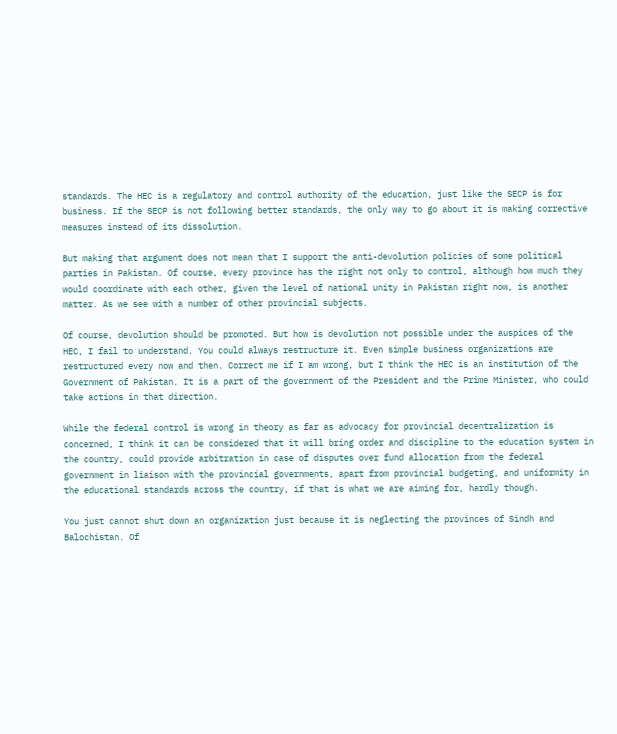standards. The HEC is a regulatory and control authority of the education, just like the SECP is for business. If the SECP is not following better standards, the only way to go about it is making corrective measures instead of its dissolution.

But making that argument does not mean that I support the anti-devolution policies of some political parties in Pakistan. Of course, every province has the right not only to control, although how much they would coordinate with each other, given the level of national unity in Pakistan right now, is another matter. As we see with a number of other provincial subjects.

Of course, devolution should be promoted. But how is devolution not possible under the auspices of the HEC, I fail to understand. You could always restructure it. Even simple business organizations are restructured every now and then. Correct me if I am wrong, but I think the HEC is an institution of the Government of Pakistan. It is a part of the government of the President and the Prime Minister, who could take actions in that direction.

While the federal control is wrong in theory as far as advocacy for provincial decentralization is concerned, I think it can be considered that it will bring order and discipline to the education system in the country, could provide arbitration in case of disputes over fund allocation from the federal government in liaison with the provincial governments, apart from provincial budgeting, and uniformity in the educational standards across the country, if that is what we are aiming for, hardly though.

You just cannot shut down an organization just because it is neglecting the provinces of Sindh and Balochistan. Of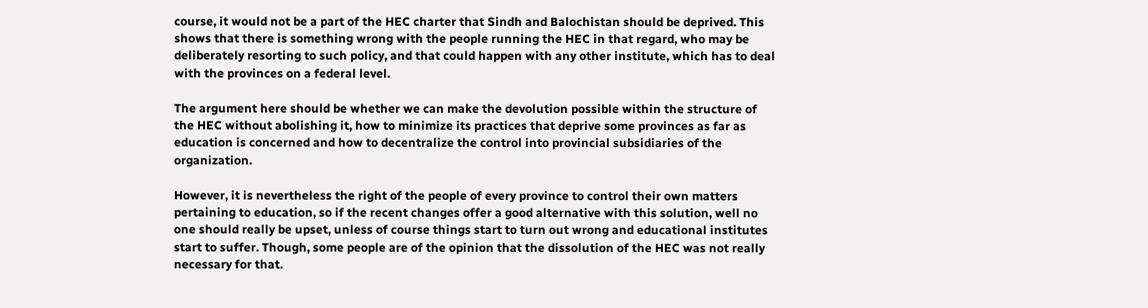course, it would not be a part of the HEC charter that Sindh and Balochistan should be deprived. This shows that there is something wrong with the people running the HEC in that regard, who may be deliberately resorting to such policy, and that could happen with any other institute, which has to deal with the provinces on a federal level.

The argument here should be whether we can make the devolution possible within the structure of the HEC without abolishing it, how to minimize its practices that deprive some provinces as far as education is concerned and how to decentralize the control into provincial subsidiaries of the organization.

However, it is nevertheless the right of the people of every province to control their own matters pertaining to education, so if the recent changes offer a good alternative with this solution, well no one should really be upset, unless of course things start to turn out wrong and educational institutes start to suffer. Though, some people are of the opinion that the dissolution of the HEC was not really necessary for that.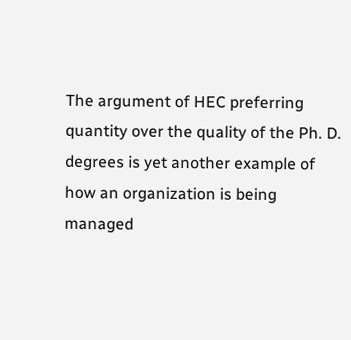The argument of HEC preferring quantity over the quality of the Ph. D. degrees is yet another example of how an organization is being managed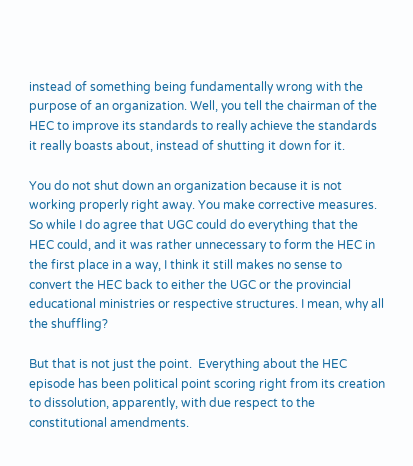instead of something being fundamentally wrong with the purpose of an organization. Well, you tell the chairman of the HEC to improve its standards to really achieve the standards it really boasts about, instead of shutting it down for it.

You do not shut down an organization because it is not working properly right away. You make corrective measures. So while I do agree that UGC could do everything that the HEC could, and it was rather unnecessary to form the HEC in the first place in a way, I think it still makes no sense to convert the HEC back to either the UGC or the provincial educational ministries or respective structures. I mean, why all the shuffling?

But that is not just the point.  Everything about the HEC episode has been political point scoring right from its creation to dissolution, apparently, with due respect to the constitutional amendments.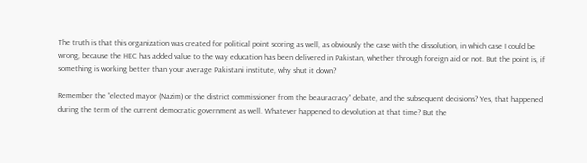The truth is that this organization was created for political point scoring as well, as obviously the case with the dissolution, in which case I could be wrong, because the HEC has added value to the way education has been delivered in Pakistan, whether through foreign aid or not. But the point is, if something is working better than your average Pakistani institute, why shut it down?

Remember the “elected mayor (Nazim) or the district commissioner from the beauracracy” debate, and the subsequent decisions? Yes, that happened during the term of the current democratic government as well. Whatever happened to devolution at that time? But the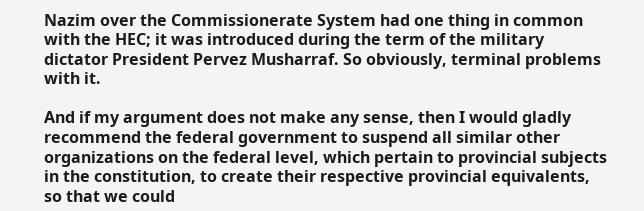Nazim over the Commissionerate System had one thing in common with the HEC; it was introduced during the term of the military dictator President Pervez Musharraf. So obviously, terminal problems with it.

And if my argument does not make any sense, then I would gladly recommend the federal government to suspend all similar other organizations on the federal level, which pertain to provincial subjects in the constitution, to create their respective provincial equivalents, so that we could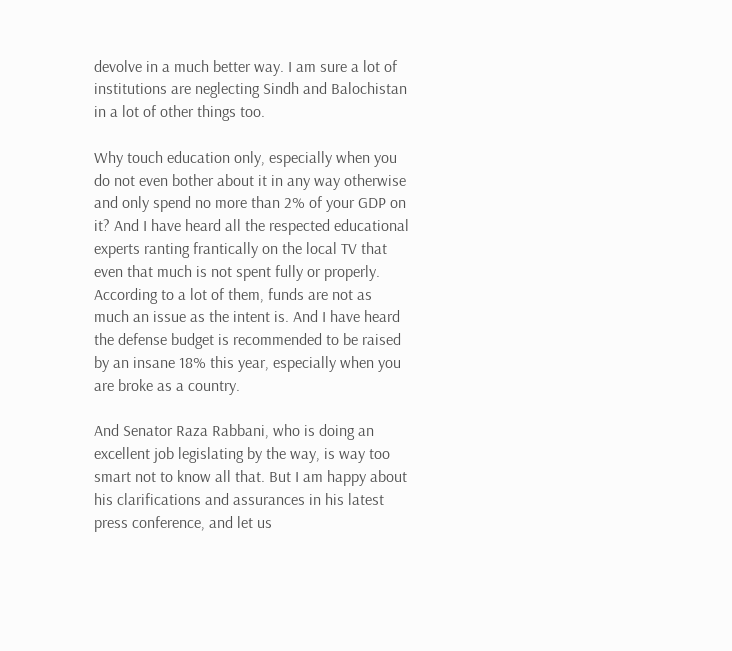devolve in a much better way. I am sure a lot of institutions are neglecting Sindh and Balochistan in a lot of other things too.

Why touch education only, especially when you do not even bother about it in any way otherwise and only spend no more than 2% of your GDP on it? And I have heard all the respected educational experts ranting frantically on the local TV that even that much is not spent fully or properly. According to a lot of them, funds are not as much an issue as the intent is. And I have heard the defense budget is recommended to be raised by an insane 18% this year, especially when you are broke as a country.

And Senator Raza Rabbani, who is doing an excellent job legislating by the way, is way too smart not to know all that. But I am happy about his clarifications and assurances in his latest press conference, and let us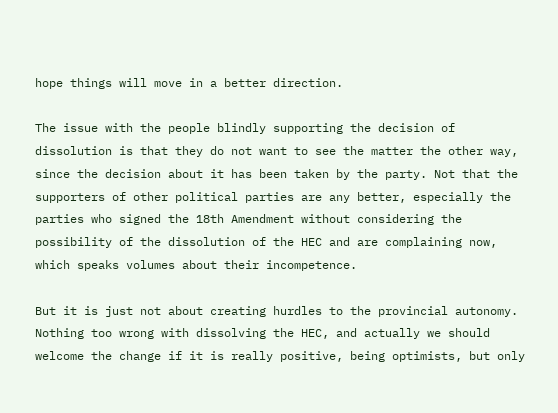hope things will move in a better direction.

The issue with the people blindly supporting the decision of dissolution is that they do not want to see the matter the other way, since the decision about it has been taken by the party. Not that the supporters of other political parties are any better, especially the parties who signed the 18th Amendment without considering the possibility of the dissolution of the HEC and are complaining now, which speaks volumes about their incompetence.

But it is just not about creating hurdles to the provincial autonomy. Nothing too wrong with dissolving the HEC, and actually we should welcome the change if it is really positive, being optimists, but only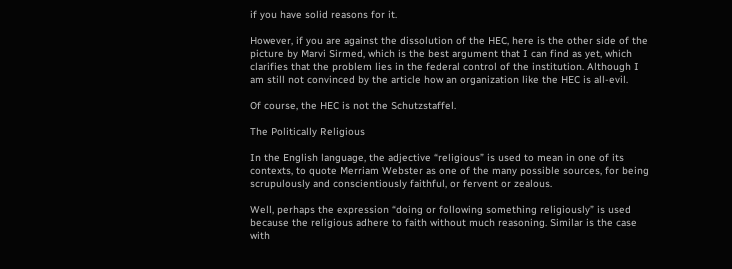if you have solid reasons for it.

However, if you are against the dissolution of the HEC, here is the other side of the picture by Marvi Sirmed, which is the best argument that I can find as yet, which clarifies that the problem lies in the federal control of the institution. Although I am still not convinced by the article how an organization like the HEC is all-evil.

Of course, the HEC is not the Schutzstaffel.

The Politically Religious

In the English language, the adjective “religious” is used to mean in one of its contexts, to quote Merriam Webster as one of the many possible sources, for being scrupulously and conscientiously faithful, or fervent or zealous.

Well, perhaps the expression “doing or following something religiously” is used because the religious adhere to faith without much reasoning. Similar is the case with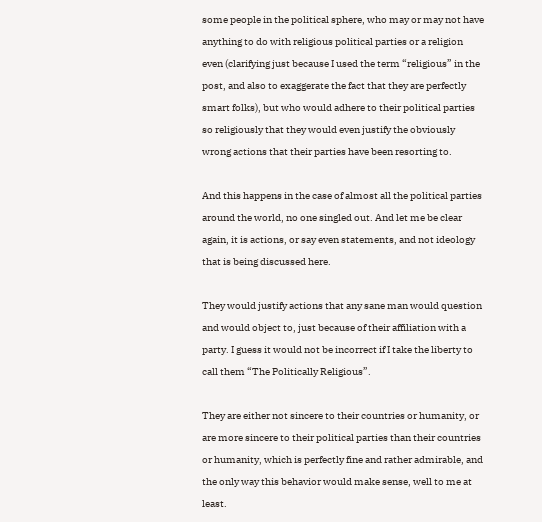some people in the political sphere, who may or may not have anything to do with religious political parties or a religion even (clarifying just because I used the term “religious” in the post, and also to exaggerate the fact that they are perfectly smart folks), but who would adhere to their political parties so religiously that they would even justify the obviously wrong actions that their parties have been resorting to.

And this happens in the case of almost all the political parties around the world, no one singled out. And let me be clear again, it is actions, or say even statements, and not ideology that is being discussed here.

They would justify actions that any sane man would question and would object to, just because of their affiliation with a party. I guess it would not be incorrect if I take the liberty to call them “The Politically Religious”.

They are either not sincere to their countries or humanity, or are more sincere to their political parties than their countries or humanity, which is perfectly fine and rather admirable, and the only way this behavior would make sense, well to me at least.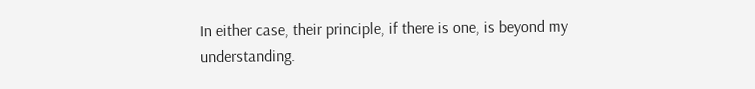In either case, their principle, if there is one, is beyond my understanding.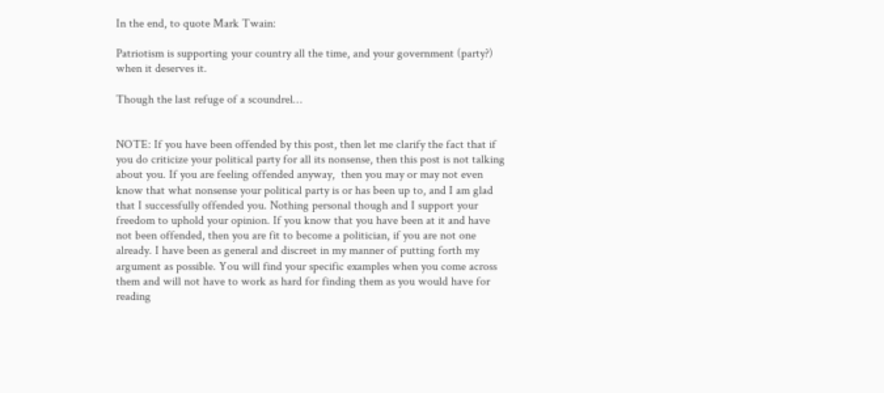In the end, to quote Mark Twain:

Patriotism is supporting your country all the time, and your government (party?) when it deserves it.

Though the last refuge of a scoundrel…


NOTE: If you have been offended by this post, then let me clarify the fact that if you do criticize your political party for all its nonsense, then this post is not talking about you. If you are feeling offended anyway,  then you may or may not even know that what nonsense your political party is or has been up to, and I am glad that I successfully offended you. Nothing personal though and I support your freedom to uphold your opinion. If you know that you have been at it and have not been offended, then you are fit to become a politician, if you are not one already. I have been as general and discreet in my manner of putting forth my argument as possible. You will find your specific examples when you come across them and will not have to work as hard for finding them as you would have for reading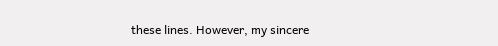these lines. However, my sincere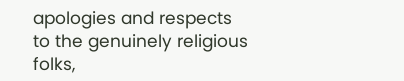apologies and respects to the genuinely religious folks,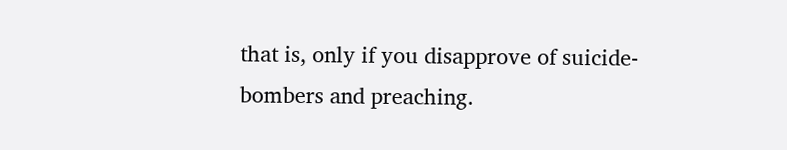that is, only if you disapprove of suicide-bombers and preaching.